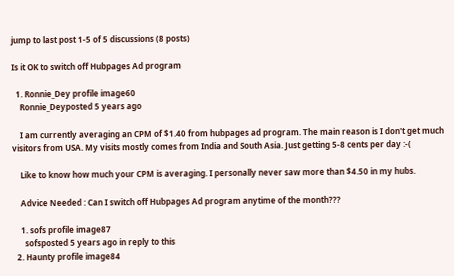jump to last post 1-5 of 5 discussions (8 posts)

Is it OK to switch off Hubpages Ad program

  1. Ronnie_Dey profile image60
    Ronnie_Deyposted 5 years ago

    I am currently averaging an CPM of $1.40 from hubpages ad program. The main reason is I don't get much visitors from USA. My visits mostly comes from India and South Asia. Just getting 5-8 cents per day :-(

    Like to know how much your CPM is averaging. I personally never saw more than $4.50 in my hubs.

    Advice Needed : Can I switch off Hubpages Ad program anytime of the month???

    1. sofs profile image87
      sofsposted 5 years ago in reply to this
  2. Haunty profile image84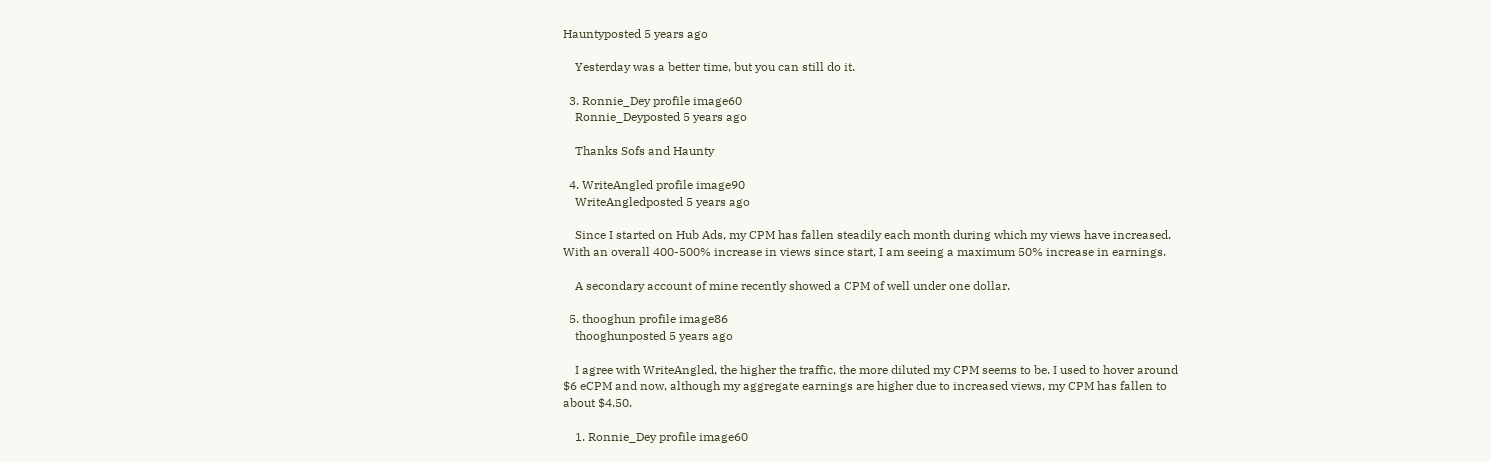Hauntyposted 5 years ago

    Yesterday was a better time, but you can still do it.

  3. Ronnie_Dey profile image60
    Ronnie_Deyposted 5 years ago

    Thanks Sofs and Haunty

  4. WriteAngled profile image90
    WriteAngledposted 5 years ago

    Since I started on Hub Ads, my CPM has fallen steadily each month during which my views have increased. With an overall 400-500% increase in views since start, I am seeing a maximum 50% increase in earnings.

    A secondary account of mine recently showed a CPM of well under one dollar.

  5. thooghun profile image86
    thooghunposted 5 years ago

    I agree with WriteAngled, the higher the traffic, the more diluted my CPM seems to be. I used to hover around $6 eCPM and now, although my aggregate earnings are higher due to increased views, my CPM has fallen to about $4.50.

    1. Ronnie_Dey profile image60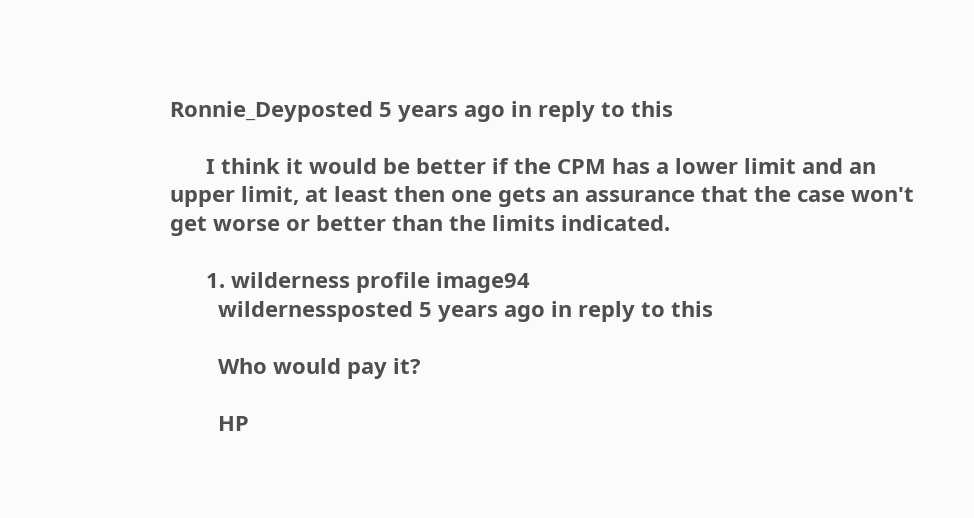Ronnie_Deyposted 5 years ago in reply to this

      I think it would be better if the CPM has a lower limit and an upper limit, at least then one gets an assurance that the case won't get worse or better than the limits indicated.

      1. wilderness profile image94
        wildernessposted 5 years ago in reply to this

        Who would pay it?

        HP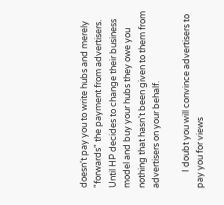doesn't pay you to write hubs and merely "forwards" the payment from advertisers.  Until HP decides to change their business model and buy your hubs they owe you nothing that hasn't been given to them from advertisers on your behalf.

        I doubt you will convince advertisers to pay you for views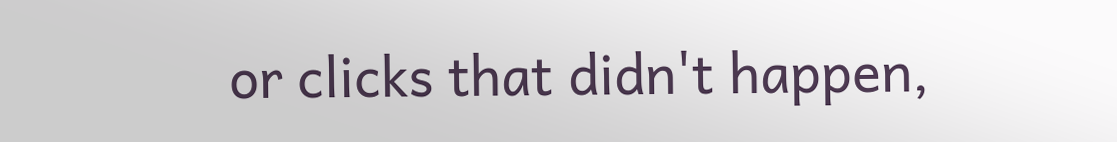or clicks that didn't happen,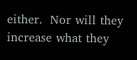either.  Nor will they increase what they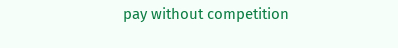pay without competition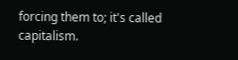forcing them to; it's called capitalism.